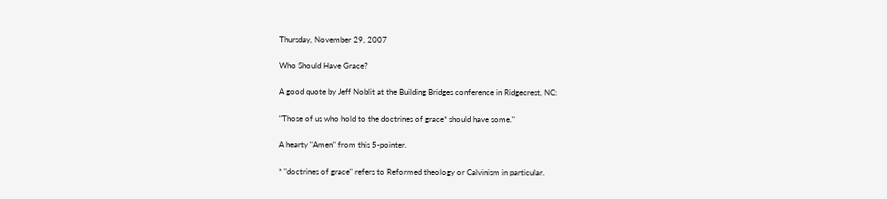Thursday, November 29, 2007

Who Should Have Grace?

A good quote by Jeff Noblit at the Building Bridges conference in Ridgecrest, NC:

"Those of us who hold to the doctrines of grace* should have some."

A hearty "Amen" from this 5-pointer.

* "doctrines of grace" refers to Reformed theology or Calvinism in particular.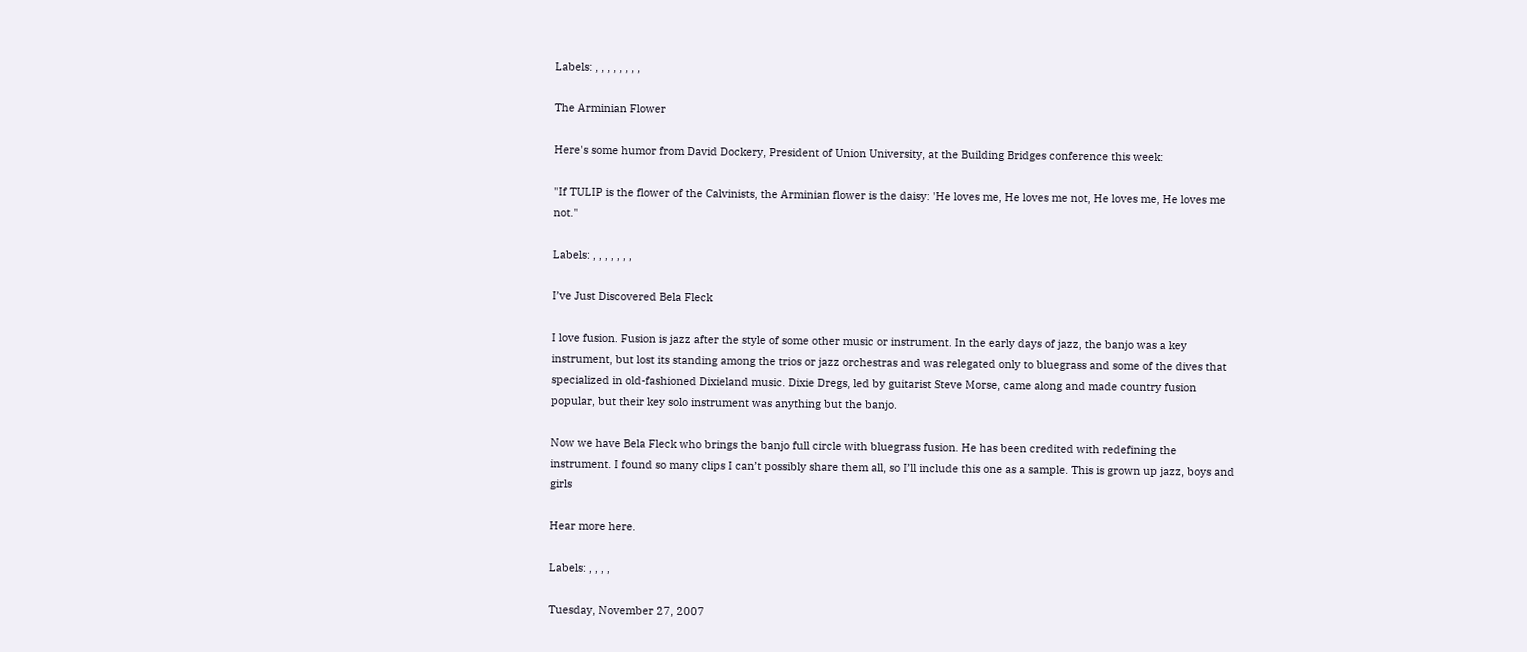Labels: , , , , , , , ,

The Arminian Flower

Here's some humor from David Dockery, President of Union University, at the Building Bridges conference this week:

"If TULIP is the flower of the Calvinists, the Arminian flower is the daisy: 'He loves me, He loves me not, He loves me, He loves me not."

Labels: , , , , , , ,

I’ve Just Discovered Bela Fleck

I love fusion. Fusion is jazz after the style of some other music or instrument. In the early days of jazz, the banjo was a key instrument, but lost its standing among the trios or jazz orchestras and was relegated only to bluegrass and some of the dives that specialized in old-fashioned Dixieland music. Dixie Dregs, led by guitarist Steve Morse, came along and made country fusion popular, but their key solo instrument was anything but the banjo.

Now we have Bela Fleck who brings the banjo full circle with bluegrass fusion. He has been credited with redefining the instrument. I found so many clips I can’t possibly share them all, so I’ll include this one as a sample. This is grown up jazz, boys and girls

Hear more here.

Labels: , , , ,

Tuesday, November 27, 2007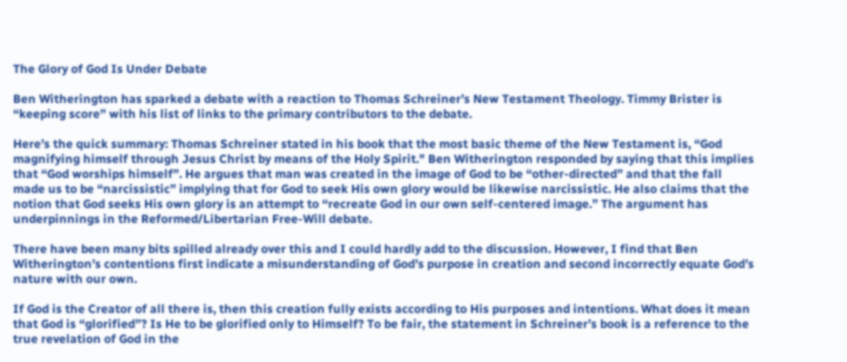The Glory of God Is Under Debate

Ben Witherington has sparked a debate with a reaction to Thomas Schreiner’s New Testament Theology. Timmy Brister is “keeping score” with his list of links to the primary contributors to the debate.

Here’s the quick summary: Thomas Schreiner stated in his book that the most basic theme of the New Testament is, “God magnifying himself through Jesus Christ by means of the Holy Spirit." Ben Witherington responded by saying that this implies that “God worships himself”. He argues that man was created in the image of God to be “other-directed” and that the fall made us to be “narcissistic” implying that for God to seek His own glory would be likewise narcissistic. He also claims that the notion that God seeks His own glory is an attempt to “recreate God in our own self-centered image.” The argument has underpinnings in the Reformed/Libertarian Free-Will debate.

There have been many bits spilled already over this and I could hardly add to the discussion. However, I find that Ben Witherington’s contentions first indicate a misunderstanding of God’s purpose in creation and second incorrectly equate God’s nature with our own.

If God is the Creator of all there is, then this creation fully exists according to His purposes and intentions. What does it mean that God is “glorified”? Is He to be glorified only to Himself? To be fair, the statement in Schreiner’s book is a reference to the true revelation of God in the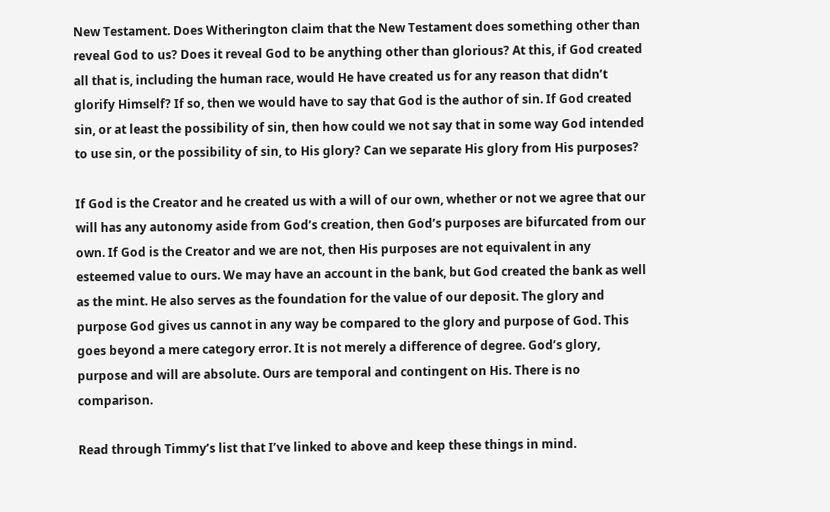New Testament. Does Witherington claim that the New Testament does something other than reveal God to us? Does it reveal God to be anything other than glorious? At this, if God created all that is, including the human race, would He have created us for any reason that didn’t glorify Himself? If so, then we would have to say that God is the author of sin. If God created sin, or at least the possibility of sin, then how could we not say that in some way God intended to use sin, or the possibility of sin, to His glory? Can we separate His glory from His purposes?

If God is the Creator and he created us with a will of our own, whether or not we agree that our will has any autonomy aside from God’s creation, then God’s purposes are bifurcated from our own. If God is the Creator and we are not, then His purposes are not equivalent in any esteemed value to ours. We may have an account in the bank, but God created the bank as well as the mint. He also serves as the foundation for the value of our deposit. The glory and purpose God gives us cannot in any way be compared to the glory and purpose of God. This goes beyond a mere category error. It is not merely a difference of degree. God’s glory, purpose and will are absolute. Ours are temporal and contingent on His. There is no comparison.

Read through Timmy’s list that I’ve linked to above and keep these things in mind.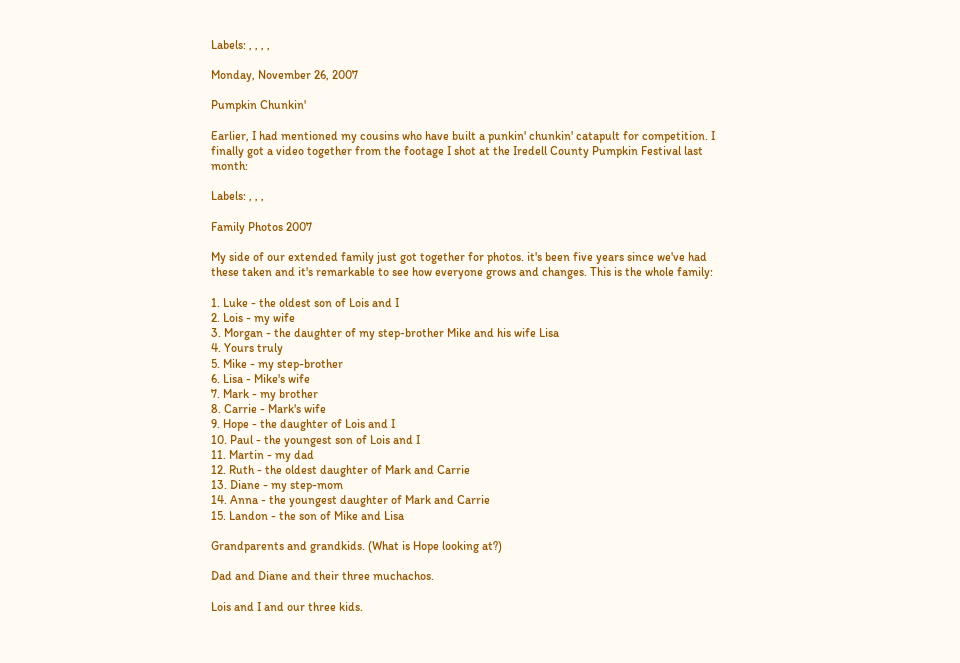Labels: , , , ,

Monday, November 26, 2007

Pumpkin Chunkin'

Earlier, I had mentioned my cousins who have built a punkin' chunkin' catapult for competition. I finally got a video together from the footage I shot at the Iredell County Pumpkin Festival last month:

Labels: , , ,

Family Photos 2007

My side of our extended family just got together for photos. it's been five years since we've had these taken and it's remarkable to see how everyone grows and changes. This is the whole family:

1. Luke - the oldest son of Lois and I
2. Lois - my wife
3. Morgan - the daughter of my step-brother Mike and his wife Lisa
4. Yours truly
5. Mike - my step-brother
6. Lisa - Mike's wife
7. Mark - my brother
8. Carrie - Mark's wife
9. Hope - the daughter of Lois and I
10. Paul - the youngest son of Lois and I
11. Martin - my dad
12. Ruth - the oldest daughter of Mark and Carrie
13. Diane - my step-mom
14. Anna - the youngest daughter of Mark and Carrie
15. Landon - the son of Mike and Lisa

Grandparents and grandkids. (What is Hope looking at?)

Dad and Diane and their three muchachos.

Lois and I and our three kids.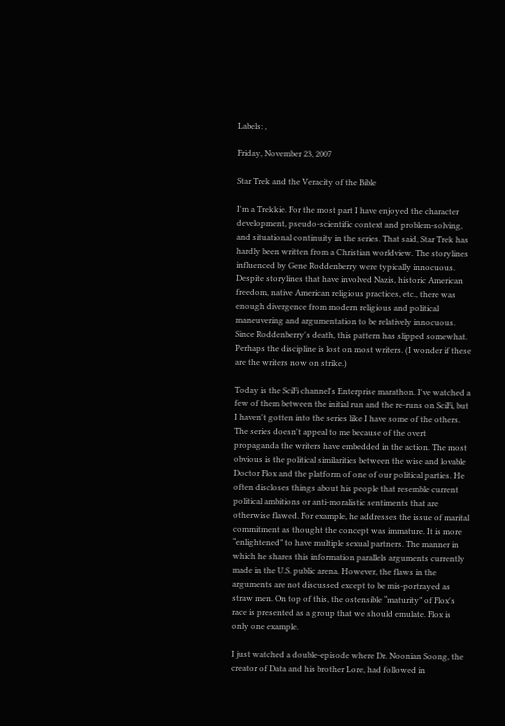Labels: ,

Friday, November 23, 2007

Star Trek and the Veracity of the Bible

I'm a Trekkie. For the most part I have enjoyed the character development, pseudo-scientific context and problem-solving, and situational continuity in the series. That said, Star Trek has hardly been written from a Christian worldview. The storylines influenced by Gene Roddenberry were typically innocuous. Despite storylines that have involved Nazis, historic American freedom, native American religious practices, etc., there was enough divergence from modern religious and political maneuvering and argumentation to be relatively innocuous. Since Roddenberry's death, this pattern has slipped somewhat. Perhaps the discipline is lost on most writers. (I wonder if these are the writers now on strike.)

Today is the SciFi channel's Enterprise marathon. I've watched a few of them between the initial run and the re-runs on SciFi, but I haven't gotten into the series like I have some of the others. The series doesn't appeal to me because of the overt propaganda the writers have embedded in the action. The most obvious is the political similarities between the wise and lovable Doctor Flox and the platform of one of our political parties. He often discloses things about his people that resemble current political ambitions or anti-moralistic sentiments that are otherwise flawed. For example, he addresses the issue of marital commitment as thought the concept was immature. It is more “enlightened” to have multiple sexual partners. The manner in which he shares this information parallels arguments currently made in the U.S. public arena. However, the flaws in the arguments are not discussed except to be mis-portrayed as straw men. On top of this, the ostensible “maturity” of Flox's race is presented as a group that we should emulate. Flox is only one example.

I just watched a double-episode where Dr. Noonian Soong, the creator of Data and his brother Lore, had followed in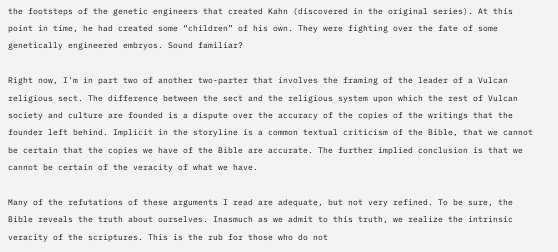the footsteps of the genetic engineers that created Kahn (discovered in the original series). At this point in time, he had created some “children” of his own. They were fighting over the fate of some genetically engineered embryos. Sound familiar?

Right now, I'm in part two of another two-parter that involves the framing of the leader of a Vulcan religious sect. The difference between the sect and the religious system upon which the rest of Vulcan society and culture are founded is a dispute over the accuracy of the copies of the writings that the founder left behind. Implicit in the storyline is a common textual criticism of the Bible, that we cannot be certain that the copies we have of the Bible are accurate. The further implied conclusion is that we cannot be certain of the veracity of what we have.

Many of the refutations of these arguments I read are adequate, but not very refined. To be sure, the Bible reveals the truth about ourselves. Inasmuch as we admit to this truth, we realize the intrinsic veracity of the scriptures. This is the rub for those who do not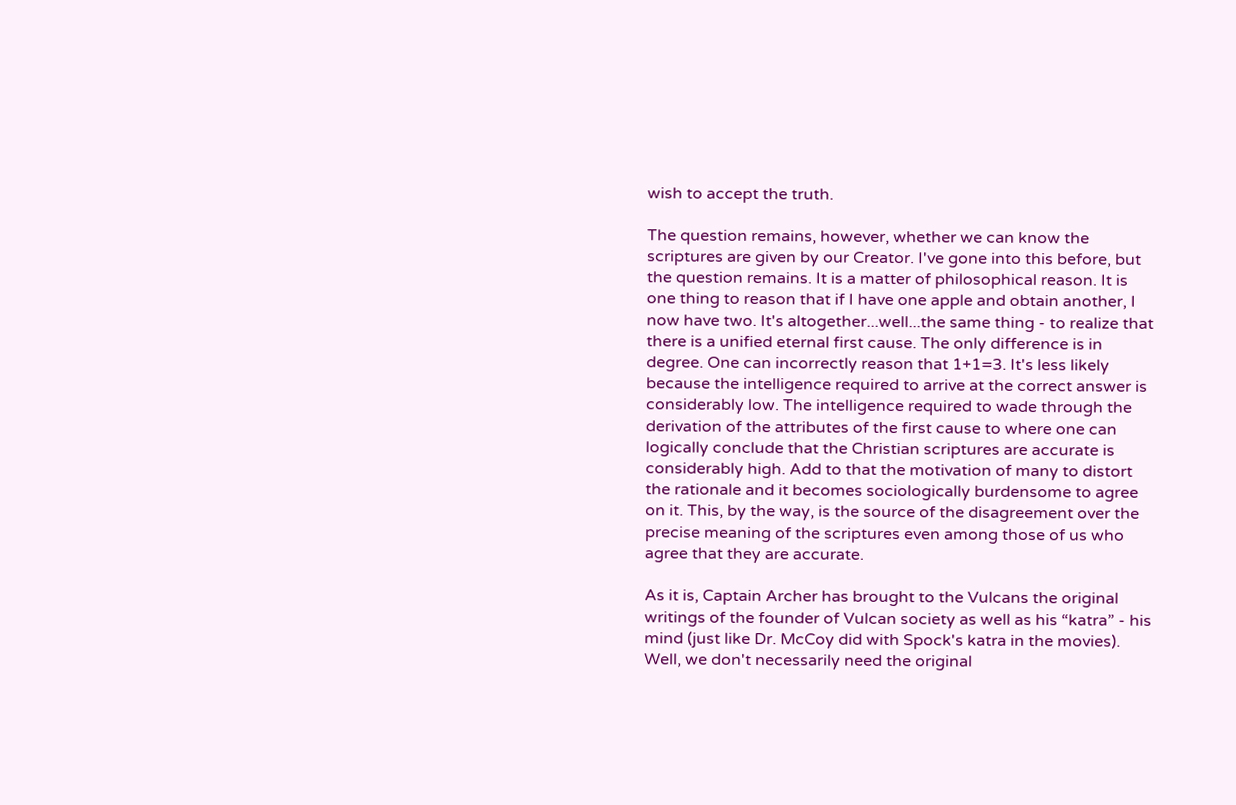wish to accept the truth.

The question remains, however, whether we can know the scriptures are given by our Creator. I've gone into this before, but the question remains. It is a matter of philosophical reason. It is one thing to reason that if I have one apple and obtain another, I now have two. It's altogether...well...the same thing - to realize that there is a unified eternal first cause. The only difference is in degree. One can incorrectly reason that 1+1=3. It's less likely because the intelligence required to arrive at the correct answer is considerably low. The intelligence required to wade through the derivation of the attributes of the first cause to where one can logically conclude that the Christian scriptures are accurate is considerably high. Add to that the motivation of many to distort the rationale and it becomes sociologically burdensome to agree on it. This, by the way, is the source of the disagreement over the precise meaning of the scriptures even among those of us who agree that they are accurate.

As it is, Captain Archer has brought to the Vulcans the original writings of the founder of Vulcan society as well as his “katra” - his mind (just like Dr. McCoy did with Spock's katra in the movies). Well, we don't necessarily need the original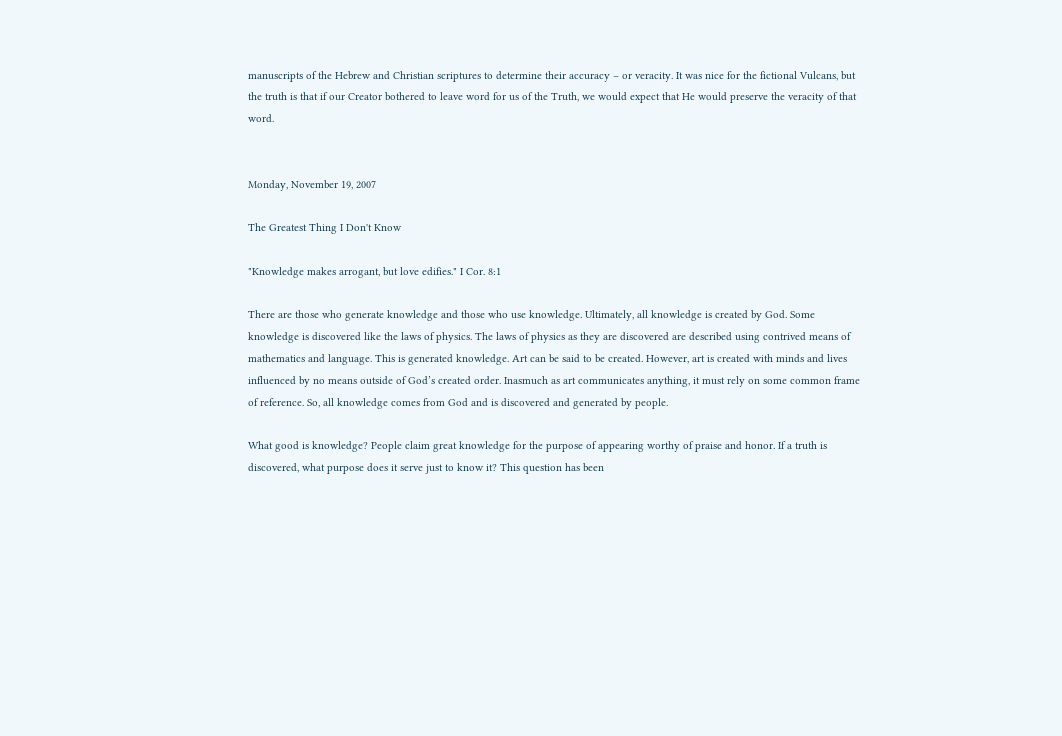manuscripts of the Hebrew and Christian scriptures to determine their accuracy – or veracity. It was nice for the fictional Vulcans, but the truth is that if our Creator bothered to leave word for us of the Truth, we would expect that He would preserve the veracity of that word.


Monday, November 19, 2007

The Greatest Thing I Don't Know

"Knowledge makes arrogant, but love edifies." I Cor. 8:1

There are those who generate knowledge and those who use knowledge. Ultimately, all knowledge is created by God. Some knowledge is discovered like the laws of physics. The laws of physics as they are discovered are described using contrived means of mathematics and language. This is generated knowledge. Art can be said to be created. However, art is created with minds and lives influenced by no means outside of God’s created order. Inasmuch as art communicates anything, it must rely on some common frame of reference. So, all knowledge comes from God and is discovered and generated by people.

What good is knowledge? People claim great knowledge for the purpose of appearing worthy of praise and honor. If a truth is discovered, what purpose does it serve just to know it? This question has been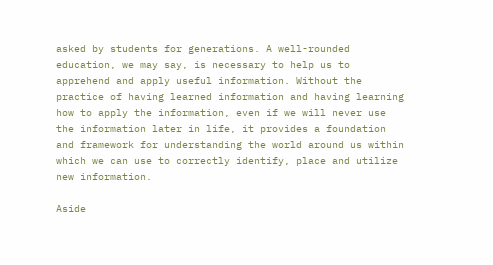asked by students for generations. A well-rounded education, we may say, is necessary to help us to apprehend and apply useful information. Without the practice of having learned information and having learning how to apply the information, even if we will never use the information later in life, it provides a foundation and framework for understanding the world around us within which we can use to correctly identify, place and utilize new information.

Aside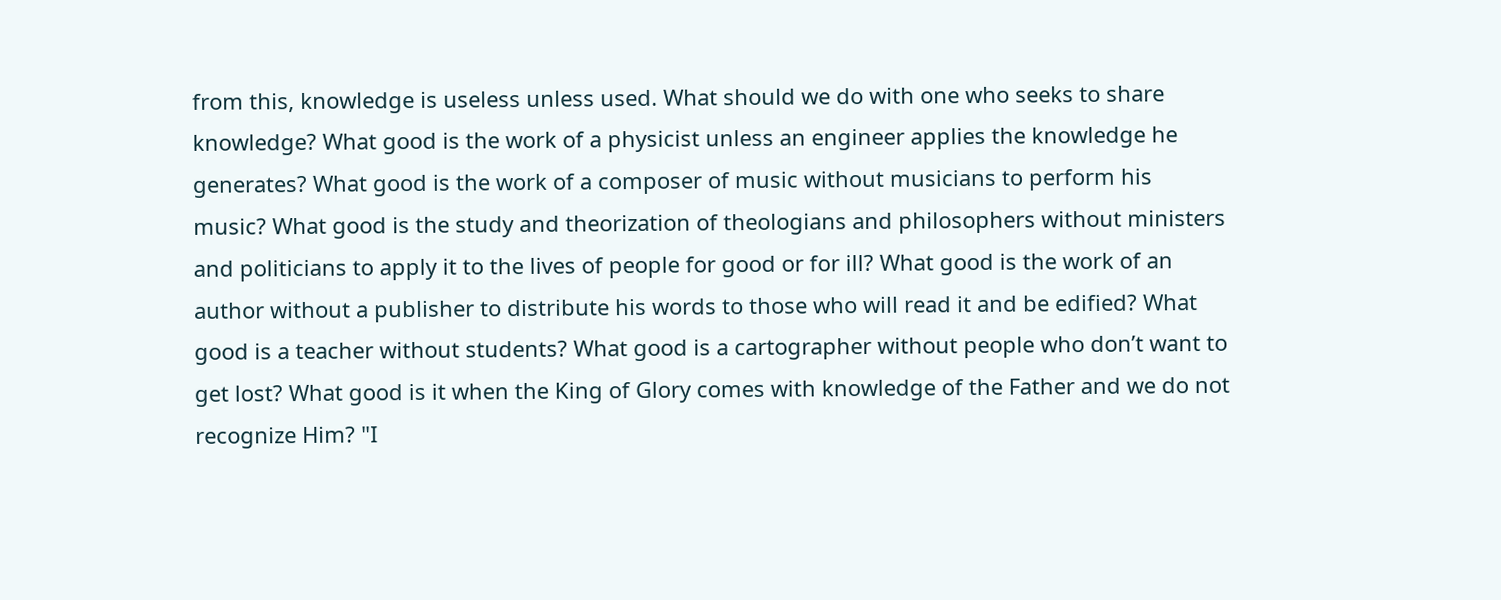from this, knowledge is useless unless used. What should we do with one who seeks to share knowledge? What good is the work of a physicist unless an engineer applies the knowledge he generates? What good is the work of a composer of music without musicians to perform his music? What good is the study and theorization of theologians and philosophers without ministers and politicians to apply it to the lives of people for good or for ill? What good is the work of an author without a publisher to distribute his words to those who will read it and be edified? What good is a teacher without students? What good is a cartographer without people who don’t want to get lost? What good is it when the King of Glory comes with knowledge of the Father and we do not recognize Him? "I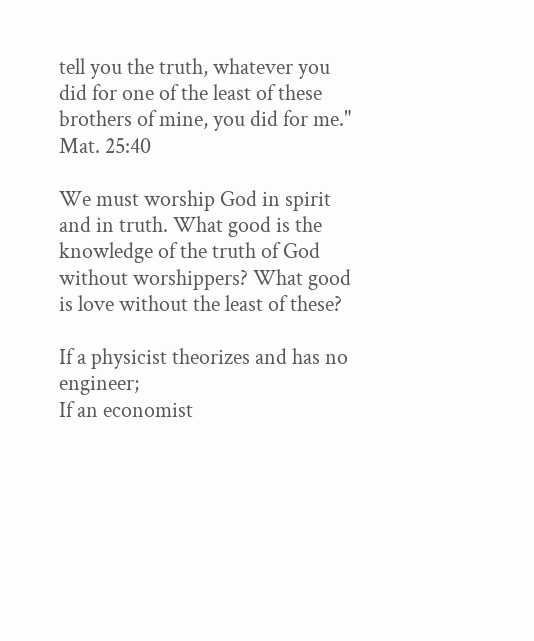tell you the truth, whatever you did for one of the least of these brothers of mine, you did for me." Mat. 25:40

We must worship God in spirit and in truth. What good is the knowledge of the truth of God without worshippers? What good is love without the least of these?

If a physicist theorizes and has no engineer;
If an economist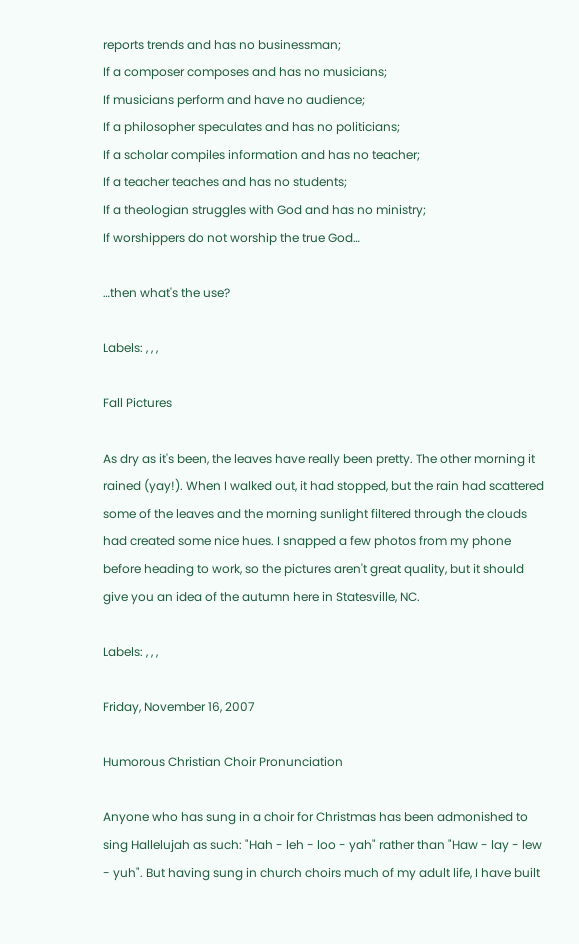reports trends and has no businessman;
If a composer composes and has no musicians;
If musicians perform and have no audience;
If a philosopher speculates and has no politicians;
If a scholar compiles information and has no teacher;
If a teacher teaches and has no students;
If a theologian struggles with God and has no ministry;
If worshippers do not worship the true God…

…then what's the use?

Labels: , , ,

Fall Pictures

As dry as it's been, the leaves have really been pretty. The other morning it rained (yay!). When I walked out, it had stopped, but the rain had scattered some of the leaves and the morning sunlight filtered through the clouds had created some nice hues. I snapped a few photos from my phone before heading to work, so the pictures aren't great quality, but it should give you an idea of the autumn here in Statesville, NC.

Labels: , , ,

Friday, November 16, 2007

Humorous Christian Choir Pronunciation

Anyone who has sung in a choir for Christmas has been admonished to sing Hallelujah as such: "Hah - leh - loo - yah" rather than "Haw - lay - lew - yuh". But having sung in church choirs much of my adult life, I have built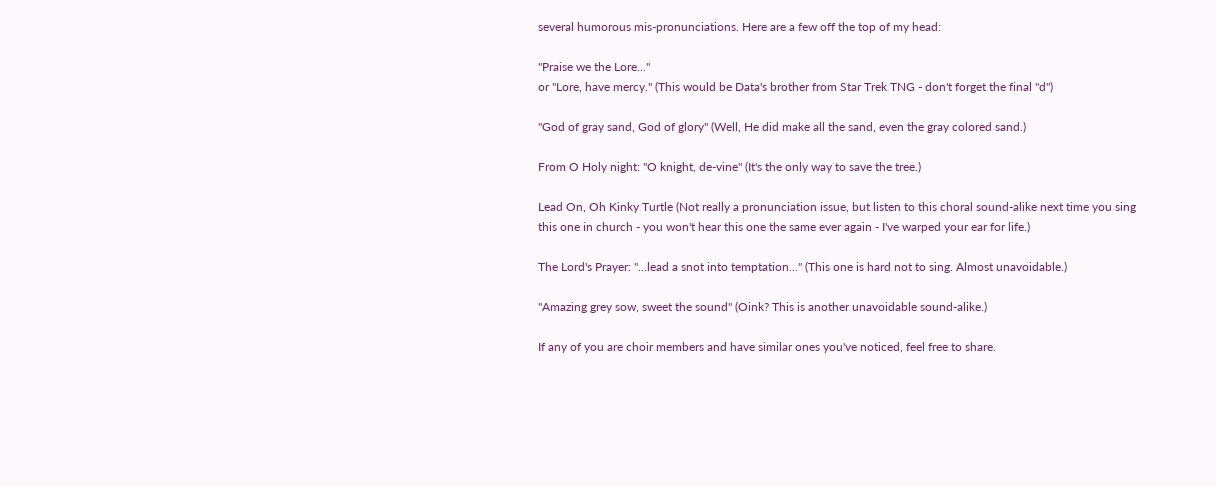several humorous mis-pronunciations. Here are a few off the top of my head:

"Praise we the Lore..."
or "Lore, have mercy." (This would be Data's brother from Star Trek TNG - don't forget the final "d")

"God of gray sand, God of glory" (Well, He did make all the sand, even the gray colored sand.)

From O Holy night: "O knight, de-vine" (It's the only way to save the tree.)

Lead On, Oh Kinky Turtle (Not really a pronunciation issue, but listen to this choral sound-alike next time you sing this one in church - you won't hear this one the same ever again - I've warped your ear for life.)

The Lord's Prayer: "...lead a snot into temptation..." (This one is hard not to sing. Almost unavoidable.)

"Amazing grey sow, sweet the sound" (Oink? This is another unavoidable sound-alike.)

If any of you are choir members and have similar ones you've noticed, feel free to share.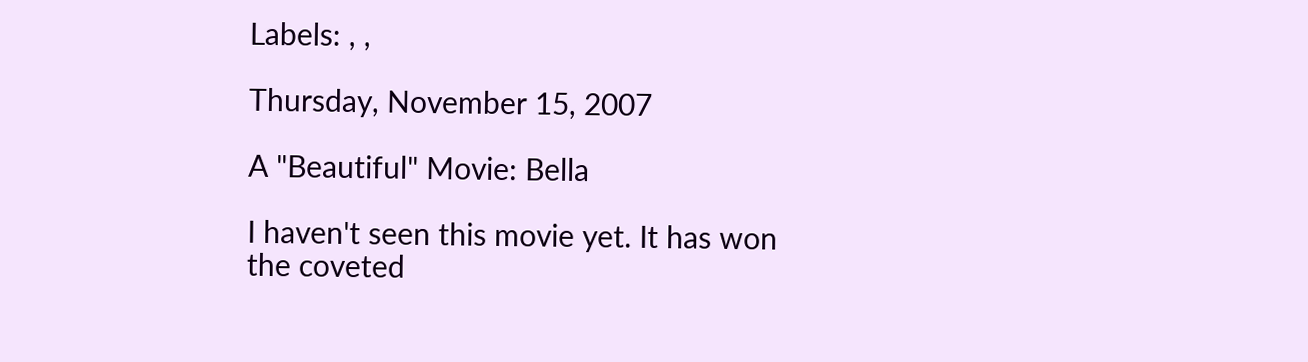Labels: , ,

Thursday, November 15, 2007

A "Beautiful" Movie: Bella

I haven't seen this movie yet. It has won the coveted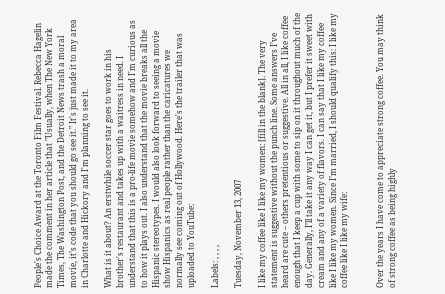People's Choice Award at the Toronto Film Festival. Rebecca Hagelin made the comment in her article that "Usually, when The New York Times, The Washington Post, and the Detroit News trash a moral movie, it’s code that you should go see it." It's just made it to my area in Charlotte and Hickory and I'm planning to see it.

What is it about? An erstwhile soccer star goes to work in his brother's restaurant and takes up with a waitress in need. I understand that this is a pro-life movie somehow and I'm curious as to how it plays out. I also understand that the movie breaks all the Hispanic stereotypes. I would also look forward to seeing a movie show Hispanics as real people rather than the caricatures we normally see coming out of Hollywood. Here's the trailer that was uploaded to YouTube:

Labels: , , , ,

Tuesday, November 13, 2007

I like my coffee like I like my women: [fill in the blank]. The very statement is suggestive without the punch line. Some answers I’ve heard are cute – others pretentious or suggestive. All in all, I like coffee enough that I keep a cup with some to sip on it throughout much of the day. Generally, I’ll take it any way I can get it, but I prefer it sweet with cream and any of a variety of flavors. I can say that I like my coffee like I like my women. Since I’m married, I should qualify this: I like my coffee like I like my wife:


Over the years I have come to appreciate strong coffee. You may think of strong coffee as being highly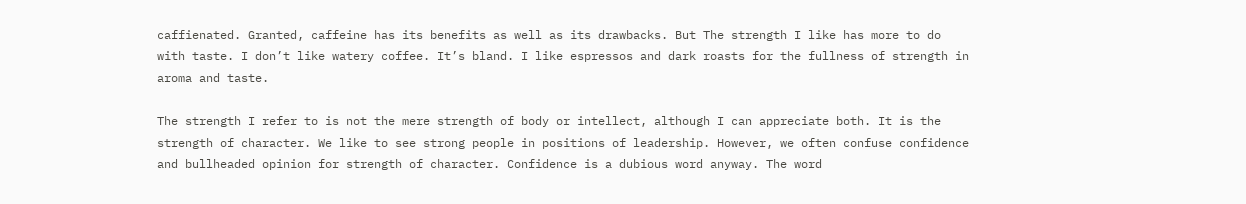caffienated. Granted, caffeine has its benefits as well as its drawbacks. But The strength I like has more to do with taste. I don’t like watery coffee. It’s bland. I like espressos and dark roasts for the fullness of strength in aroma and taste.

The strength I refer to is not the mere strength of body or intellect, although I can appreciate both. It is the strength of character. We like to see strong people in positions of leadership. However, we often confuse confidence and bullheaded opinion for strength of character. Confidence is a dubious word anyway. The word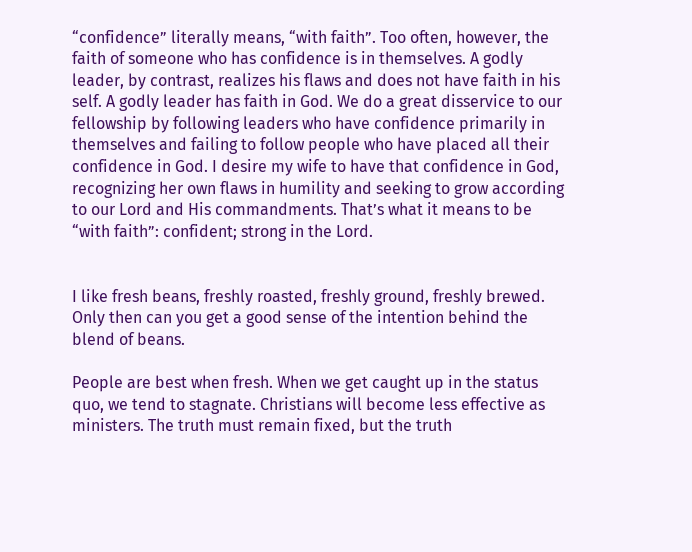“confidence” literally means, “with faith”. Too often, however, the faith of someone who has confidence is in themselves. A godly leader, by contrast, realizes his flaws and does not have faith in his self. A godly leader has faith in God. We do a great disservice to our fellowship by following leaders who have confidence primarily in themselves and failing to follow people who have placed all their confidence in God. I desire my wife to have that confidence in God, recognizing her own flaws in humility and seeking to grow according to our Lord and His commandments. That’s what it means to be “with faith”: confident; strong in the Lord.


I like fresh beans, freshly roasted, freshly ground, freshly brewed. Only then can you get a good sense of the intention behind the blend of beans.

People are best when fresh. When we get caught up in the status quo, we tend to stagnate. Christians will become less effective as ministers. The truth must remain fixed, but the truth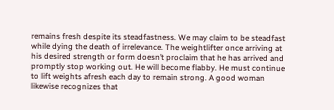remains fresh despite its steadfastness. We may claim to be steadfast while dying the death of irrelevance. The weightlifter once arriving at his desired strength or form doesn’t proclaim that he has arrived and promptly stop working out. He will become flabby. He must continue to lift weights afresh each day to remain strong. A good woman likewise recognizes that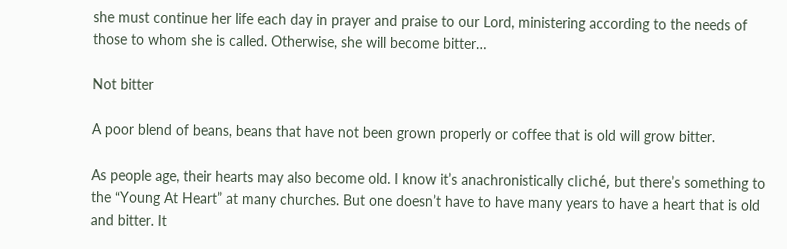she must continue her life each day in prayer and praise to our Lord, ministering according to the needs of those to whom she is called. Otherwise, she will become bitter…

Not bitter

A poor blend of beans, beans that have not been grown properly or coffee that is old will grow bitter.

As people age, their hearts may also become old. I know it’s anachronistically cliché, but there’s something to the “Young At Heart” at many churches. But one doesn’t have to have many years to have a heart that is old and bitter. It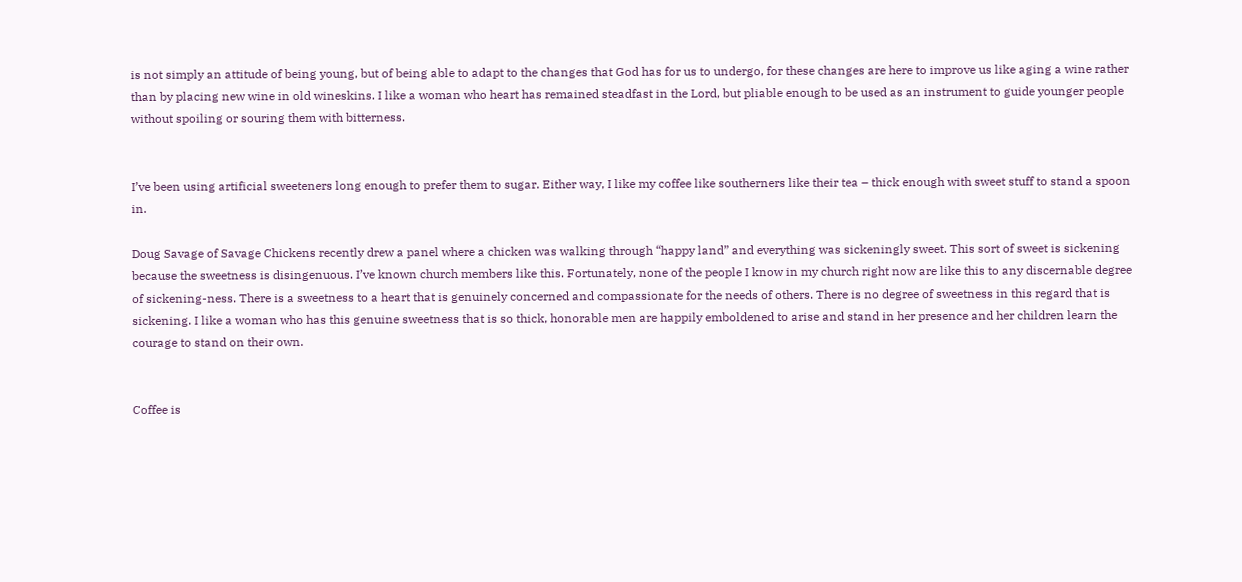is not simply an attitude of being young, but of being able to adapt to the changes that God has for us to undergo, for these changes are here to improve us like aging a wine rather than by placing new wine in old wineskins. I like a woman who heart has remained steadfast in the Lord, but pliable enough to be used as an instrument to guide younger people without spoiling or souring them with bitterness.


I’ve been using artificial sweeteners long enough to prefer them to sugar. Either way, I like my coffee like southerners like their tea – thick enough with sweet stuff to stand a spoon in.

Doug Savage of Savage Chickens recently drew a panel where a chicken was walking through “happy land” and everything was sickeningly sweet. This sort of sweet is sickening because the sweetness is disingenuous. I’ve known church members like this. Fortunately, none of the people I know in my church right now are like this to any discernable degree of sickening-ness. There is a sweetness to a heart that is genuinely concerned and compassionate for the needs of others. There is no degree of sweetness in this regard that is sickening. I like a woman who has this genuine sweetness that is so thick, honorable men are happily emboldened to arise and stand in her presence and her children learn the courage to stand on their own.


Coffee is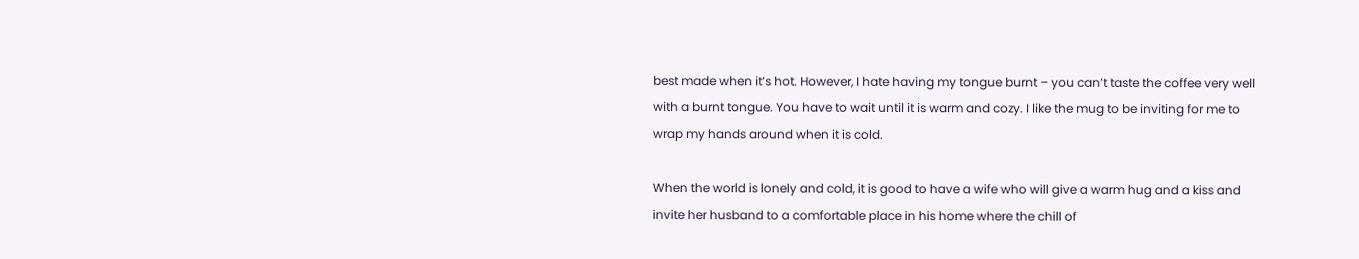best made when it’s hot. However, I hate having my tongue burnt – you can’t taste the coffee very well with a burnt tongue. You have to wait until it is warm and cozy. I like the mug to be inviting for me to wrap my hands around when it is cold.

When the world is lonely and cold, it is good to have a wife who will give a warm hug and a kiss and invite her husband to a comfortable place in his home where the chill of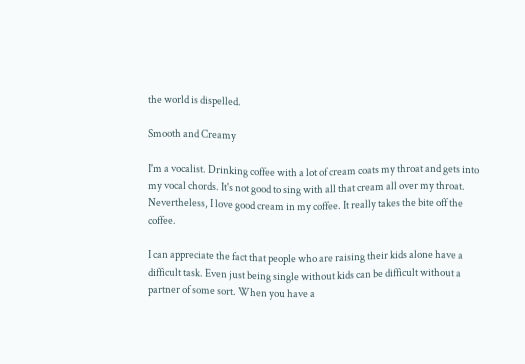the world is dispelled.

Smooth and Creamy

I'm a vocalist. Drinking coffee with a lot of cream coats my throat and gets into my vocal chords. It's not good to sing with all that cream all over my throat. Nevertheless, I love good cream in my coffee. It really takes the bite off the coffee.

I can appreciate the fact that people who are raising their kids alone have a difficult task. Even just being single without kids can be difficult without a partner of some sort. When you have a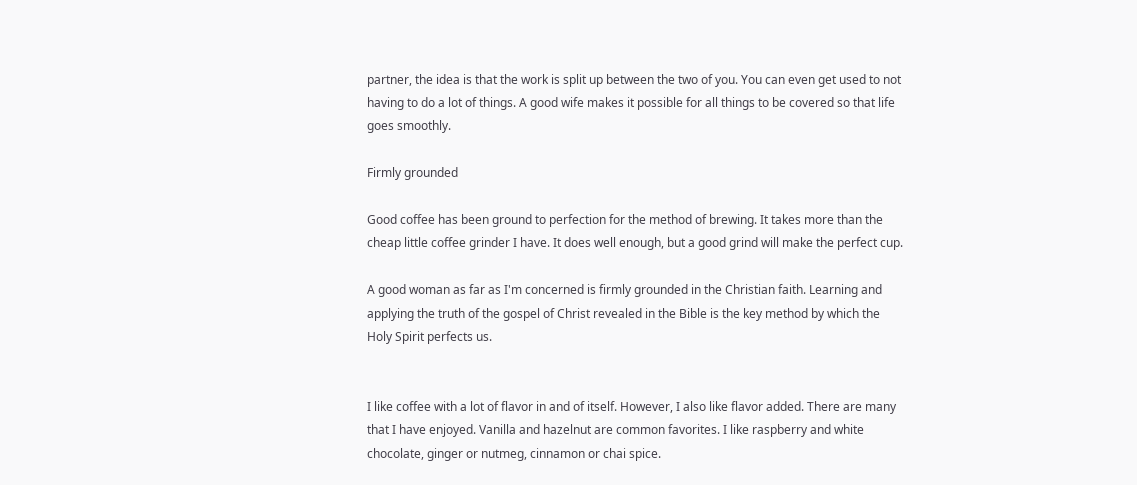partner, the idea is that the work is split up between the two of you. You can even get used to not having to do a lot of things. A good wife makes it possible for all things to be covered so that life goes smoothly.

Firmly grounded

Good coffee has been ground to perfection for the method of brewing. It takes more than the cheap little coffee grinder I have. It does well enough, but a good grind will make the perfect cup.

A good woman as far as I'm concerned is firmly grounded in the Christian faith. Learning and applying the truth of the gospel of Christ revealed in the Bible is the key method by which the Holy Spirit perfects us.


I like coffee with a lot of flavor in and of itself. However, I also like flavor added. There are many that I have enjoyed. Vanilla and hazelnut are common favorites. I like raspberry and white chocolate, ginger or nutmeg, cinnamon or chai spice.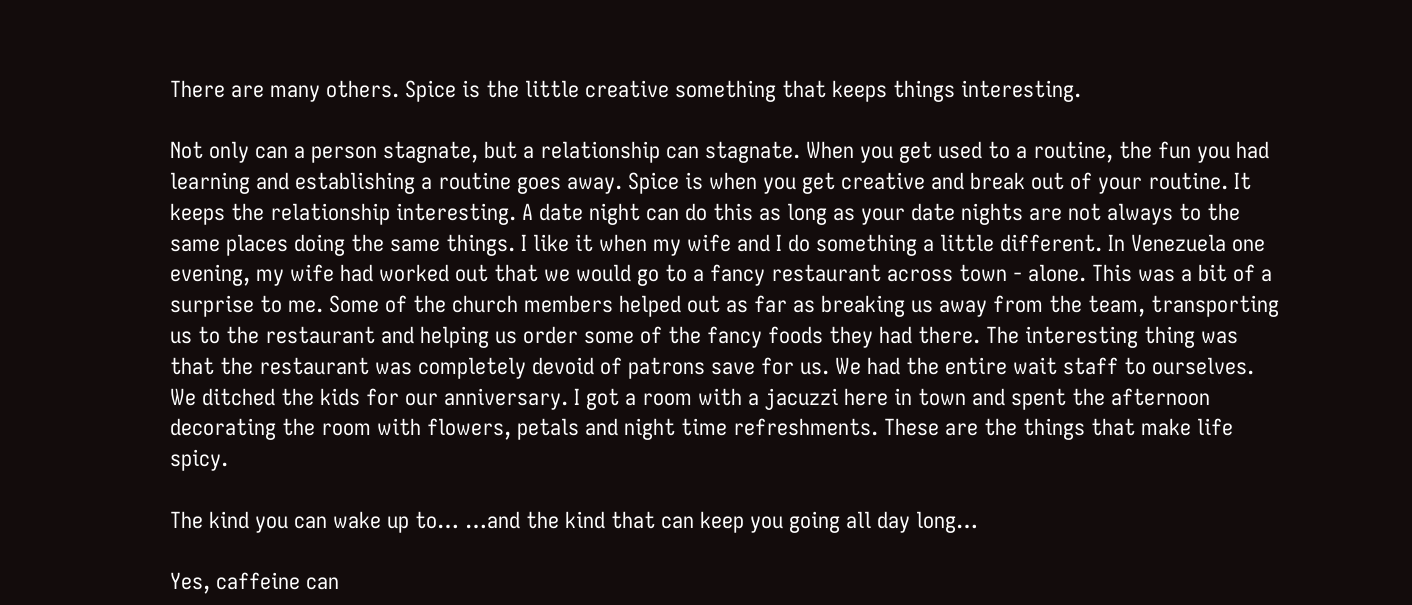There are many others. Spice is the little creative something that keeps things interesting.

Not only can a person stagnate, but a relationship can stagnate. When you get used to a routine, the fun you had learning and establishing a routine goes away. Spice is when you get creative and break out of your routine. It keeps the relationship interesting. A date night can do this as long as your date nights are not always to the same places doing the same things. I like it when my wife and I do something a little different. In Venezuela one evening, my wife had worked out that we would go to a fancy restaurant across town - alone. This was a bit of a surprise to me. Some of the church members helped out as far as breaking us away from the team, transporting us to the restaurant and helping us order some of the fancy foods they had there. The interesting thing was that the restaurant was completely devoid of patrons save for us. We had the entire wait staff to ourselves. We ditched the kids for our anniversary. I got a room with a jacuzzi here in town and spent the afternoon decorating the room with flowers, petals and night time refreshments. These are the things that make life spicy.

The kind you can wake up to… …and the kind that can keep you going all day long…

Yes, caffeine can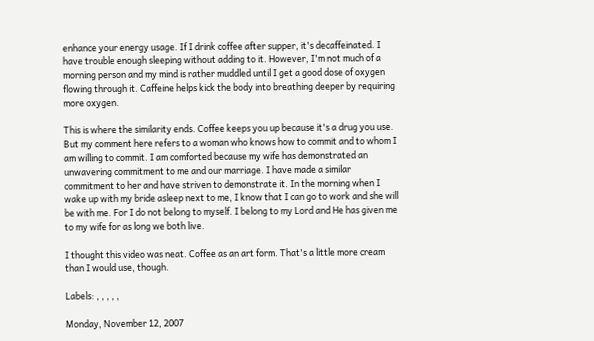enhance your energy usage. If I drink coffee after supper, it's decaffeinated. I have trouble enough sleeping without adding to it. However, I'm not much of a morning person and my mind is rather muddled until I get a good dose of oxygen flowing through it. Caffeine helps kick the body into breathing deeper by requiring more oxygen.

This is where the similarity ends. Coffee keeps you up because it's a drug you use. But my comment here refers to a woman who knows how to commit and to whom I am willing to commit. I am comforted because my wife has demonstrated an unwavering commitment to me and our marriage. I have made a similar commitment to her and have striven to demonstrate it. In the morning when I wake up with my bride asleep next to me, I know that I can go to work and she will be with me. For I do not belong to myself. I belong to my Lord and He has given me to my wife for as long we both live.

I thought this video was neat. Coffee as an art form. That's a little more cream than I would use, though.

Labels: , , , , ,

Monday, November 12, 2007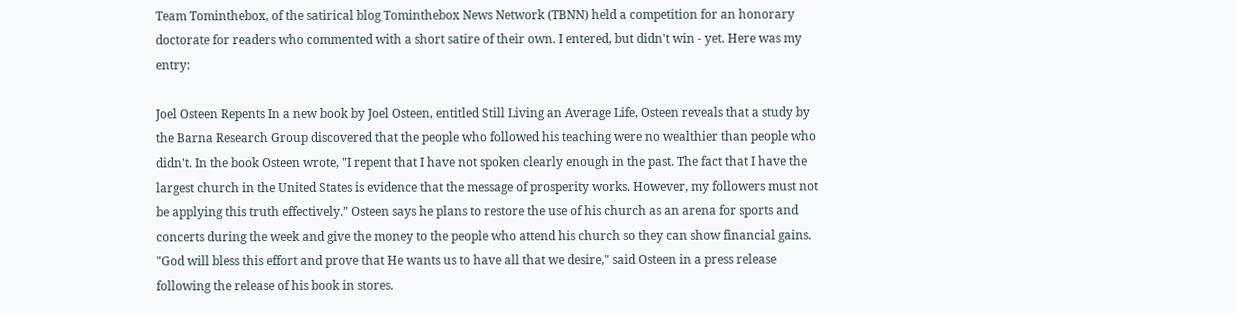Team Tominthebox, of the satirical blog Tominthebox News Network (TBNN) held a competition for an honorary doctorate for readers who commented with a short satire of their own. I entered, but didn't win - yet. Here was my entry:

Joel Osteen Repents In a new book by Joel Osteen, entitled Still Living an Average Life, Osteen reveals that a study by the Barna Research Group discovered that the people who followed his teaching were no wealthier than people who didn't. In the book Osteen wrote, "I repent that I have not spoken clearly enough in the past. The fact that I have the largest church in the United States is evidence that the message of prosperity works. However, my followers must not be applying this truth effectively." Osteen says he plans to restore the use of his church as an arena for sports and concerts during the week and give the money to the people who attend his church so they can show financial gains. "God will bless this effort and prove that He wants us to have all that we desire," said Osteen in a press release following the release of his book in stores.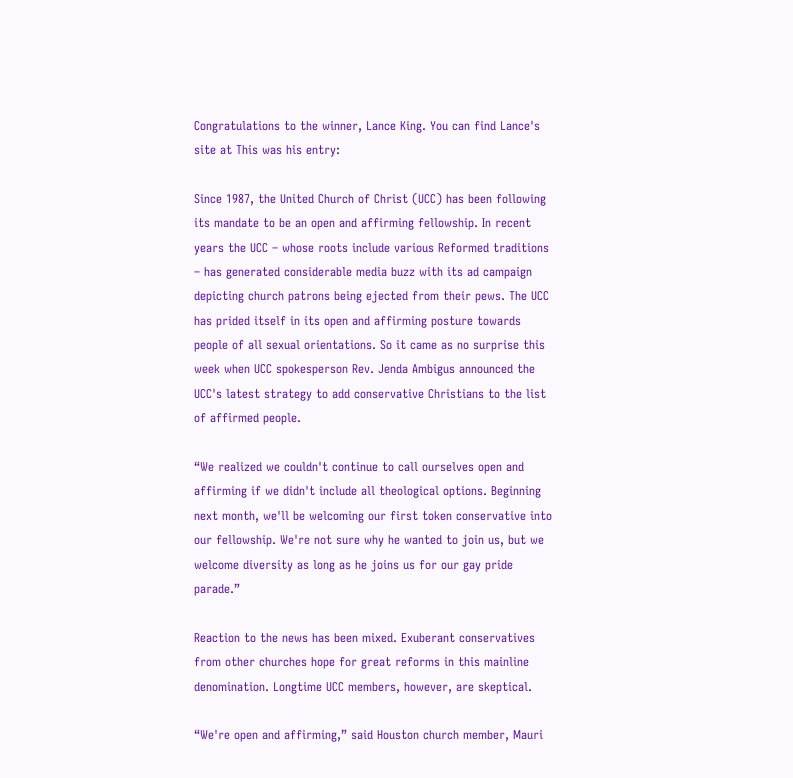Congratulations to the winner, Lance King. You can find Lance's site at This was his entry:

Since 1987, the United Church of Christ (UCC) has been following its mandate to be an open and affirming fellowship. In recent years the UCC – whose roots include various Reformed traditions – has generated considerable media buzz with its ad campaign depicting church patrons being ejected from their pews. The UCC has prided itself in its open and affirming posture towards people of all sexual orientations. So it came as no surprise this week when UCC spokesperson Rev. Jenda Ambigus announced the UCC's latest strategy to add conservative Christians to the list of affirmed people.

“We realized we couldn't continue to call ourselves open and affirming if we didn't include all theological options. Beginning next month, we'll be welcoming our first token conservative into our fellowship. We're not sure why he wanted to join us, but we welcome diversity as long as he joins us for our gay pride parade.”

Reaction to the news has been mixed. Exuberant conservatives from other churches hope for great reforms in this mainline denomination. Longtime UCC members, however, are skeptical.

“We're open and affirming,” said Houston church member, Mauri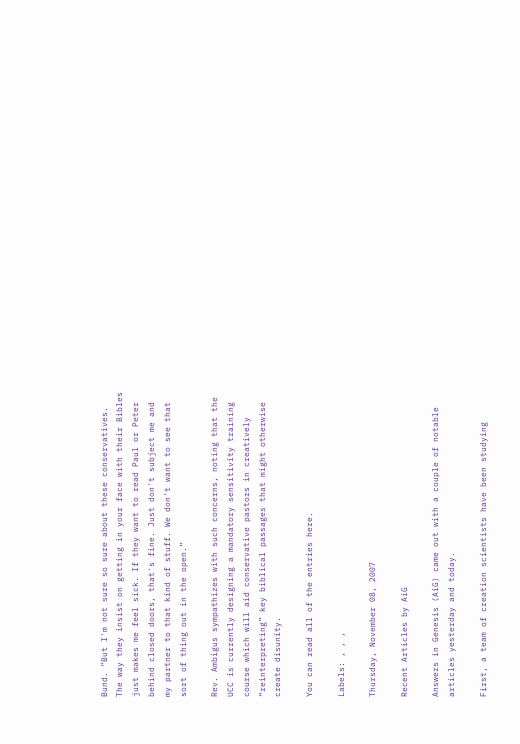Bund. “But I'm not sure so sure about these conservatives. The way they insist on getting in your face with their Bibles just makes me feel sick. If they want to read Paul or Peter behind closed doors, that's fine. Just don't subject me and my partner to that kind of stuff. We don't want to see that sort of thing out in the open.”

Rev. Ambigus sympathizes with such concerns, noting that the UCC is currently designing a mandatory sensitivity training course which will aid conservative pastors in creatively “reinterpreting” key biblical passages that might otherwise create disunity.

You can read all of the entries here.

Labels: , , ,

Thursday, November 08, 2007

Recent Articles by AiG

Answers in Genesis (AiG) came out with a couple of notable articles yesterday and today.

First, a team of creation scientists have been studying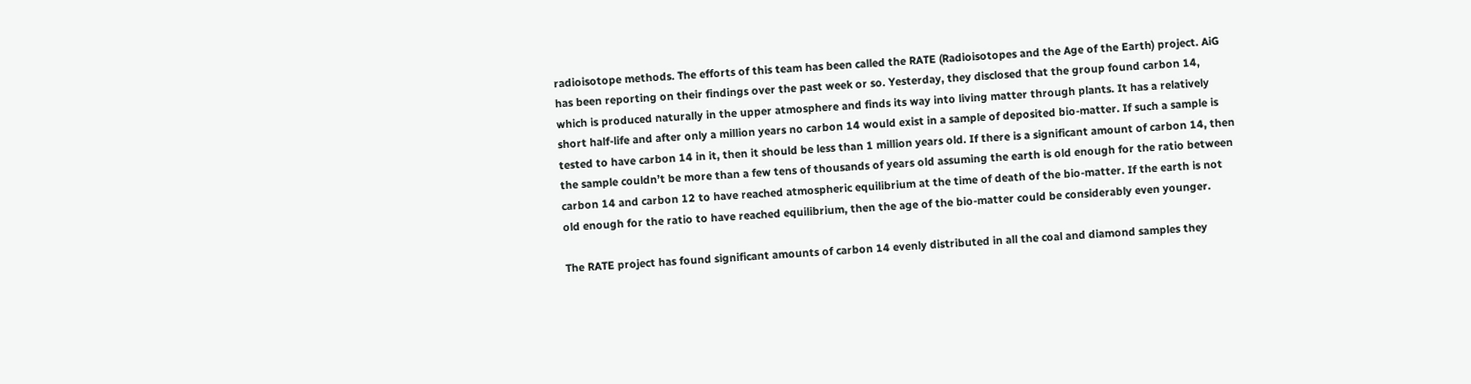radioisotope methods. The efforts of this team has been called the RATE (Radioisotopes and the Age of the Earth) project. AiG has been reporting on their findings over the past week or so. Yesterday, they disclosed that the group found carbon 14, which is produced naturally in the upper atmosphere and finds its way into living matter through plants. It has a relatively short half-life and after only a million years no carbon 14 would exist in a sample of deposited bio-matter. If such a sample is tested to have carbon 14 in it, then it should be less than 1 million years old. If there is a significant amount of carbon 14, then the sample couldn’t be more than a few tens of thousands of years old assuming the earth is old enough for the ratio between carbon 14 and carbon 12 to have reached atmospheric equilibrium at the time of death of the bio-matter. If the earth is not old enough for the ratio to have reached equilibrium, then the age of the bio-matter could be considerably even younger.

The RATE project has found significant amounts of carbon 14 evenly distributed in all the coal and diamond samples they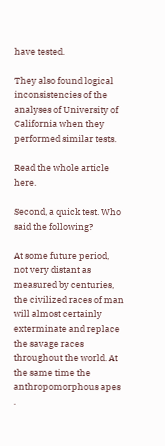have tested.

They also found logical inconsistencies of the analyses of University of California when they performed similar tests.

Read the whole article here.

Second, a quick test. Who said the following?

At some future period, not very distant as measured by centuries, the civilized races of man will almost certainly exterminate and replace the savage races throughout the world. At the same time the anthropomorphous apes .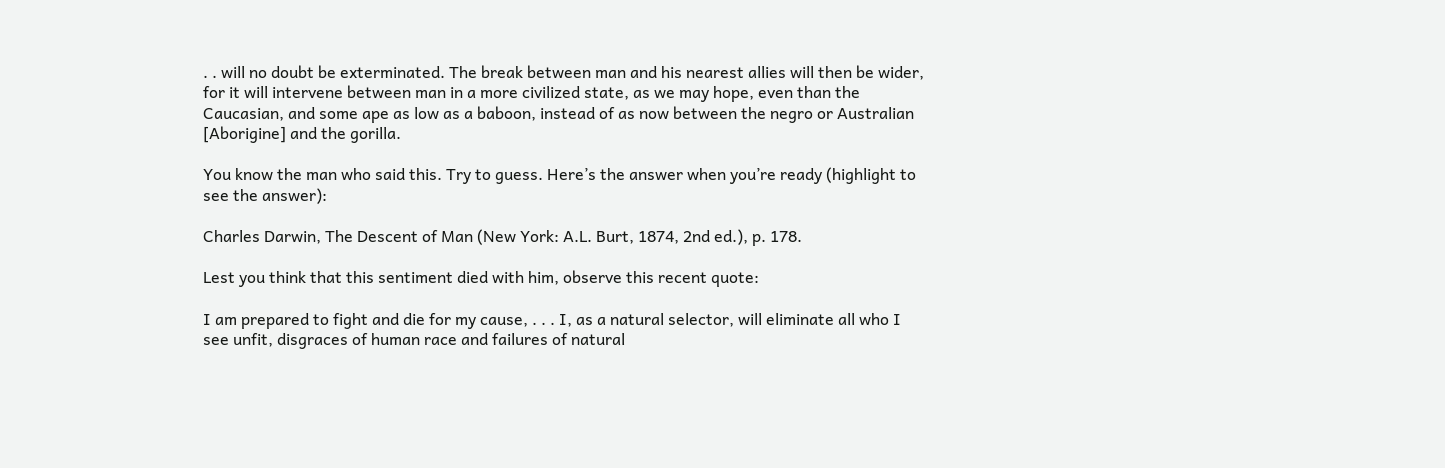. . will no doubt be exterminated. The break between man and his nearest allies will then be wider, for it will intervene between man in a more civilized state, as we may hope, even than the Caucasian, and some ape as low as a baboon, instead of as now between the negro or Australian [Aborigine] and the gorilla.

You know the man who said this. Try to guess. Here’s the answer when you’re ready (highlight to see the answer):

Charles Darwin, The Descent of Man (New York: A.L. Burt, 1874, 2nd ed.), p. 178.

Lest you think that this sentiment died with him, observe this recent quote:

I am prepared to fight and die for my cause, . . . I, as a natural selector, will eliminate all who I see unfit, disgraces of human race and failures of natural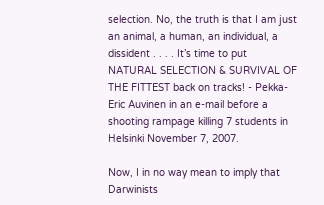selection. No, the truth is that I am just an animal, a human, an individual, a dissident . . . . It’s time to put NATURAL SELECTION & SURVIVAL OF THE FITTEST back on tracks! - Pekka-Eric Auvinen in an e-mail before a shooting rampage killing 7 students in Helsinki November 7, 2007.

Now, I in no way mean to imply that Darwinists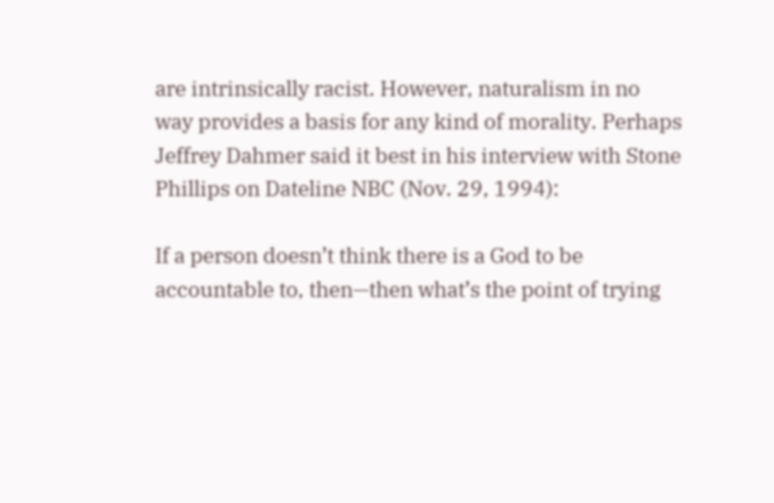are intrinsically racist. However, naturalism in no way provides a basis for any kind of morality. Perhaps Jeffrey Dahmer said it best in his interview with Stone Phillips on Dateline NBC (Nov. 29, 1994):

If a person doesn’t think there is a God to be accountable to, then—then what’s the point of trying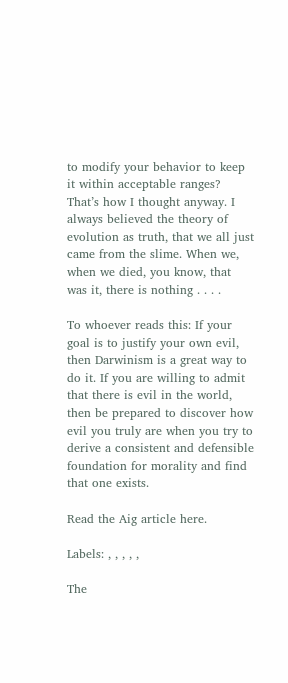to modify your behavior to keep it within acceptable ranges? That’s how I thought anyway. I always believed the theory of evolution as truth, that we all just came from the slime. When we, when we died, you know, that was it, there is nothing . . . .

To whoever reads this: If your goal is to justify your own evil, then Darwinism is a great way to do it. If you are willing to admit that there is evil in the world, then be prepared to discover how evil you truly are when you try to derive a consistent and defensible foundation for morality and find that one exists.

Read the Aig article here.

Labels: , , , , ,

The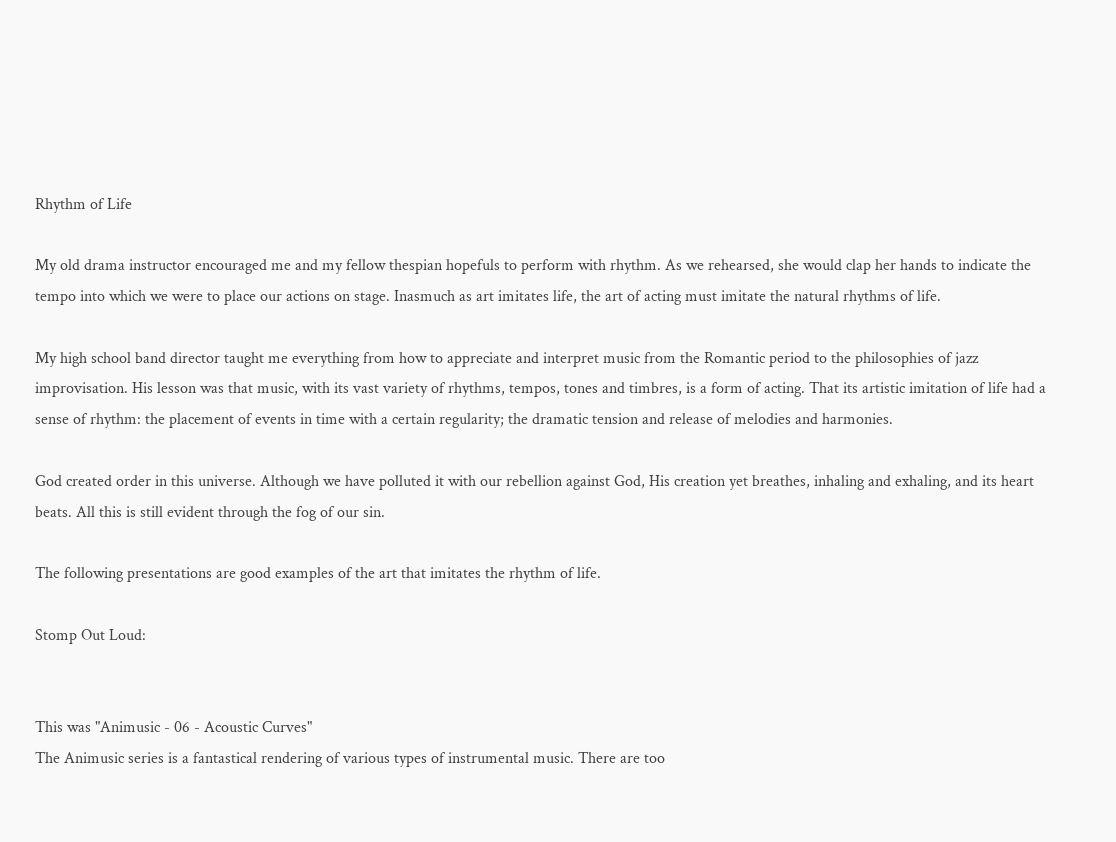Rhythm of Life

My old drama instructor encouraged me and my fellow thespian hopefuls to perform with rhythm. As we rehearsed, she would clap her hands to indicate the tempo into which we were to place our actions on stage. Inasmuch as art imitates life, the art of acting must imitate the natural rhythms of life.

My high school band director taught me everything from how to appreciate and interpret music from the Romantic period to the philosophies of jazz improvisation. His lesson was that music, with its vast variety of rhythms, tempos, tones and timbres, is a form of acting. That its artistic imitation of life had a sense of rhythm: the placement of events in time with a certain regularity; the dramatic tension and release of melodies and harmonies.

God created order in this universe. Although we have polluted it with our rebellion against God, His creation yet breathes, inhaling and exhaling, and its heart beats. All this is still evident through the fog of our sin.

The following presentations are good examples of the art that imitates the rhythm of life.

Stomp Out Loud:


This was "Animusic - 06 - Acoustic Curves"
The Animusic series is a fantastical rendering of various types of instrumental music. There are too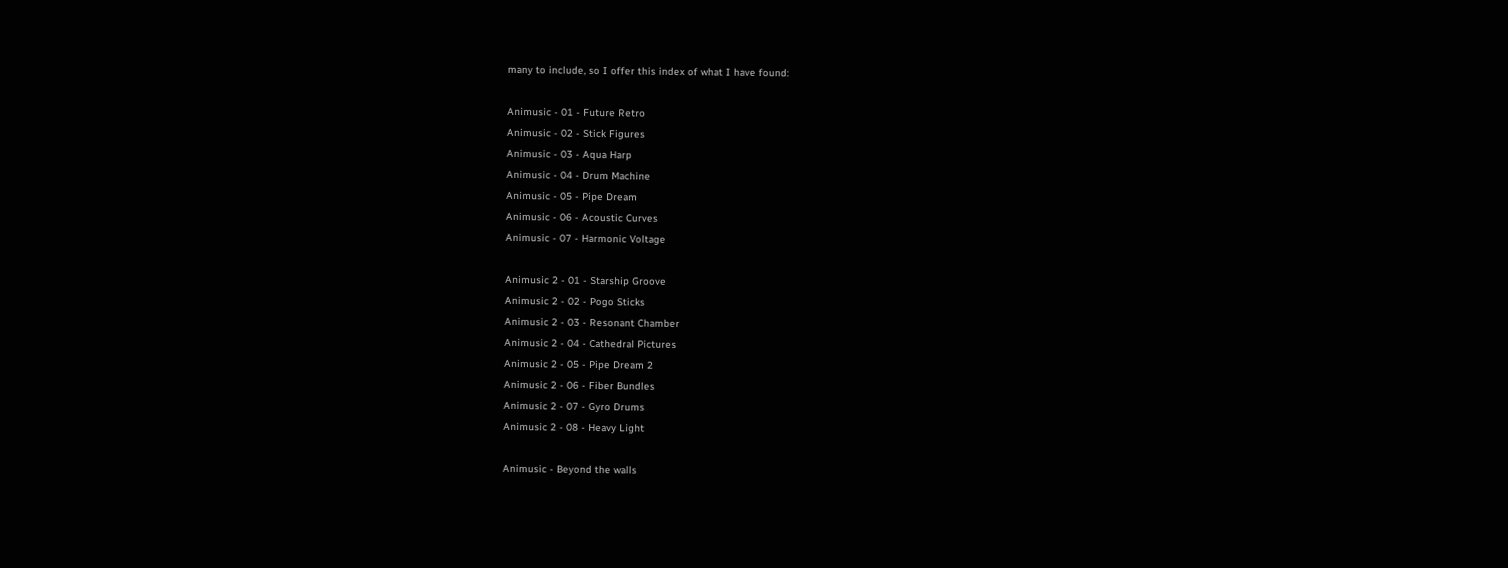many to include, so I offer this index of what I have found:

Animusic - 01 - Future Retro
Animusic - 02 - Stick Figures
Animusic - 03 - Aqua Harp
Animusic - 04 - Drum Machine
Animusic - 05 - Pipe Dream
Animusic - 06 - Acoustic Curves
Animusic - 07 - Harmonic Voltage

Animusic 2 - 01 - Starship Groove
Animusic 2 - 02 - Pogo Sticks
Animusic 2 - 03 - Resonant Chamber
Animusic 2 - 04 - Cathedral Pictures
Animusic 2 - 05 - Pipe Dream 2
Animusic 2 - 06 - Fiber Bundles
Animusic 2 - 07 - Gyro Drums
Animusic 2 - 08 - Heavy Light

Animusic - Beyond the walls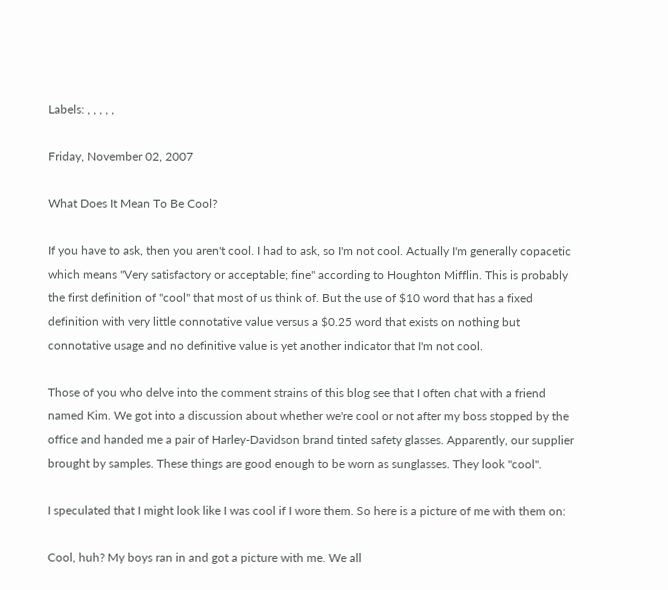Labels: , , , , ,

Friday, November 02, 2007

What Does It Mean To Be Cool?

If you have to ask, then you aren't cool. I had to ask, so I'm not cool. Actually I'm generally copacetic which means "Very satisfactory or acceptable; fine" according to Houghton Mifflin. This is probably the first definition of "cool" that most of us think of. But the use of $10 word that has a fixed definition with very little connotative value versus a $0.25 word that exists on nothing but connotative usage and no definitive value is yet another indicator that I'm not cool.

Those of you who delve into the comment strains of this blog see that I often chat with a friend named Kim. We got into a discussion about whether we're cool or not after my boss stopped by the office and handed me a pair of Harley-Davidson brand tinted safety glasses. Apparently, our supplier brought by samples. These things are good enough to be worn as sunglasses. They look "cool".

I speculated that I might look like I was cool if I wore them. So here is a picture of me with them on:

Cool, huh? My boys ran in and got a picture with me. We all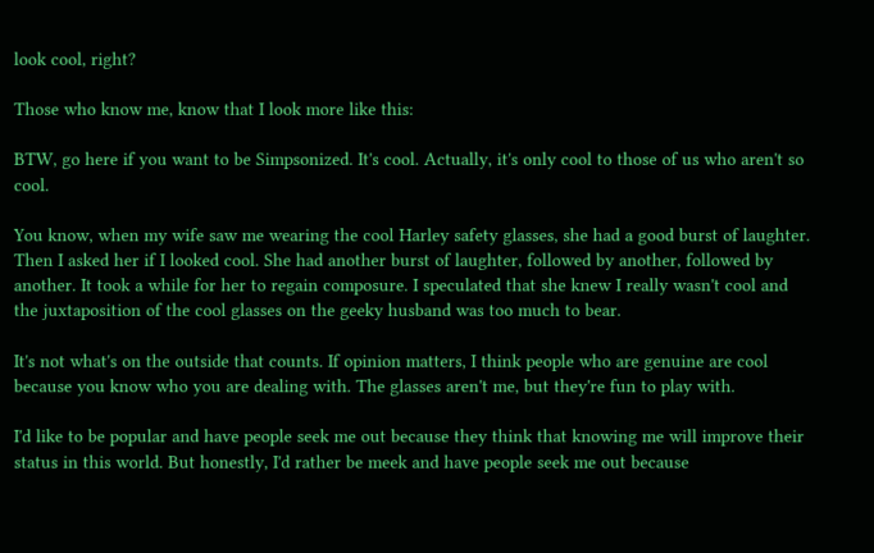look cool, right?

Those who know me, know that I look more like this:

BTW, go here if you want to be Simpsonized. It's cool. Actually, it's only cool to those of us who aren't so cool.

You know, when my wife saw me wearing the cool Harley safety glasses, she had a good burst of laughter. Then I asked her if I looked cool. She had another burst of laughter, followed by another, followed by another. It took a while for her to regain composure. I speculated that she knew I really wasn't cool and the juxtaposition of the cool glasses on the geeky husband was too much to bear.

It's not what's on the outside that counts. If opinion matters, I think people who are genuine are cool because you know who you are dealing with. The glasses aren't me, but they're fun to play with.

I'd like to be popular and have people seek me out because they think that knowing me will improve their status in this world. But honestly, I'd rather be meek and have people seek me out because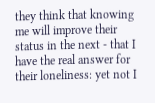they think that knowing me will improve their status in the next - that I have the real answer for their loneliness: yet not I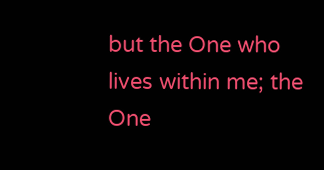but the One who lives within me; the One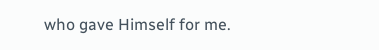who gave Himself for me.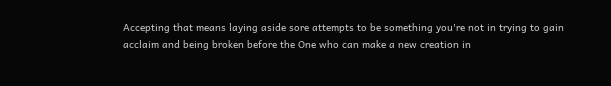Accepting that means laying aside sore attempts to be something you're not in trying to gain acclaim and being broken before the One who can make a new creation in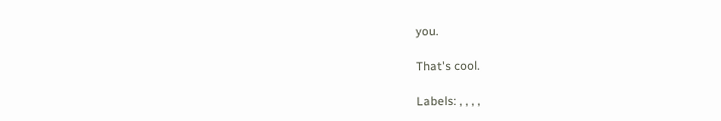you.

That's cool.

Labels: , , , ,